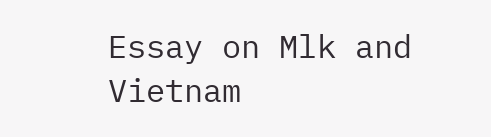Essay on Mlk and Vietnam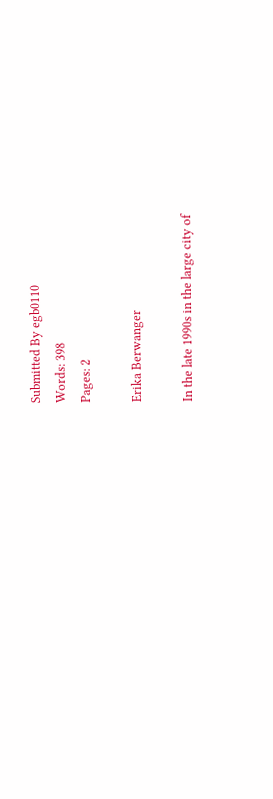Submitted By egb0110
Words: 398
Pages: 2

Erika Berwanger

In the late 1990s in the large city of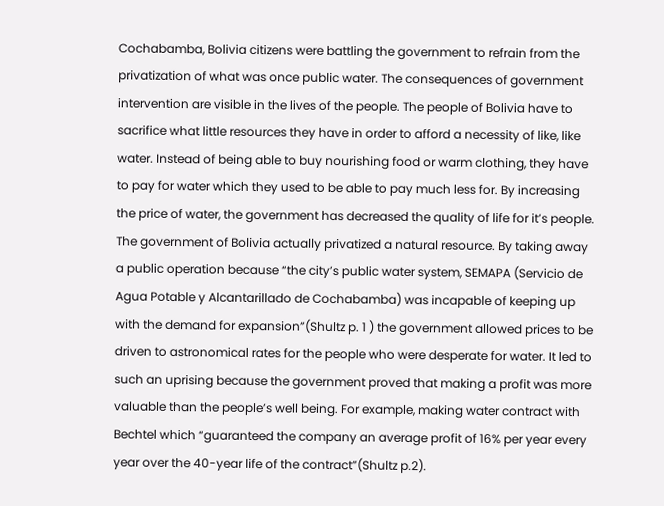Cochabamba, Bolivia citizens were battling the government to refrain from the privatization of what was once public water. The consequences of government intervention are visible in the lives of the people. The people of Bolivia have to sacrifice what little resources they have in order to afford a necessity of like, like water. Instead of being able to buy nourishing food or warm clothing, they have to pay for water which they used to be able to pay much less for. By increasing the price of water, the government has decreased the quality of life for it’s people.
The government of Bolivia actually privatized a natural resource. By taking away a public operation because “the city’s public water system, SEMAPA (Servicio de Agua Potable y Alcantarillado de Cochabamba) was incapable of keeping up with the demand for expansion”(Shultz p. 1 ) the government allowed prices to be driven to astronomical rates for the people who were desperate for water. It led to such an uprising because the government proved that making a profit was more valuable than the people’s well being. For example, making water contract with Bechtel which “guaranteed the company an average profit of 16% per year every year over the 40-year life of the contract”(Shultz p.2).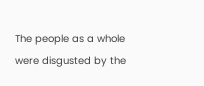The people as a whole were disgusted by the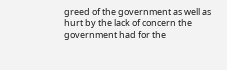greed of the government as well as hurt by the lack of concern the government had for the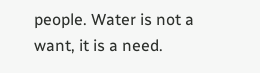people. Water is not a want, it is a need.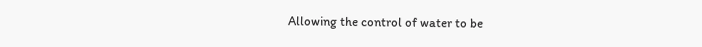Allowing the control of water to be